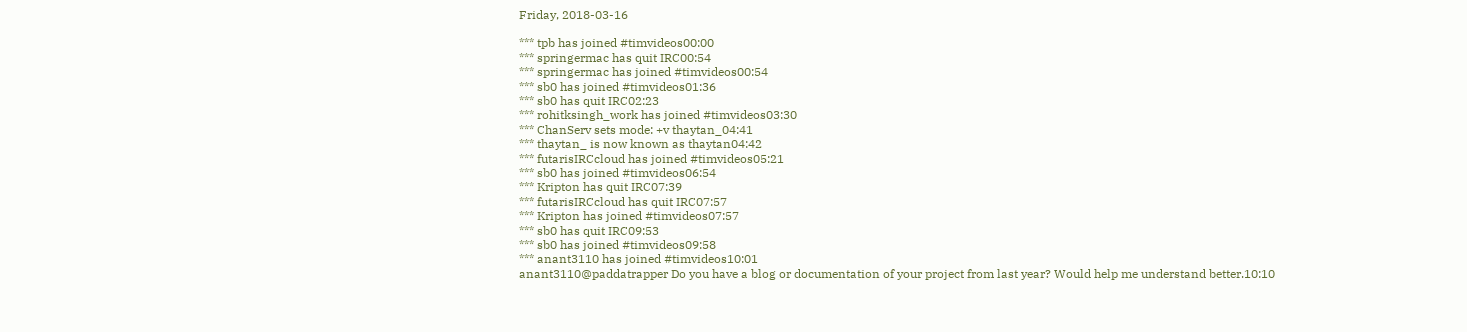Friday, 2018-03-16

*** tpb has joined #timvideos00:00
*** springermac has quit IRC00:54
*** springermac has joined #timvideos00:54
*** sb0 has joined #timvideos01:36
*** sb0 has quit IRC02:23
*** rohitksingh_work has joined #timvideos03:30
*** ChanServ sets mode: +v thaytan_04:41
*** thaytan_ is now known as thaytan04:42
*** futarisIRCcloud has joined #timvideos05:21
*** sb0 has joined #timvideos06:54
*** Kripton has quit IRC07:39
*** futarisIRCcloud has quit IRC07:57
*** Kripton has joined #timvideos07:57
*** sb0 has quit IRC09:53
*** sb0 has joined #timvideos09:58
*** anant3110 has joined #timvideos10:01
anant3110@paddatrapper Do you have a blog or documentation of your project from last year? Would help me understand better.10:10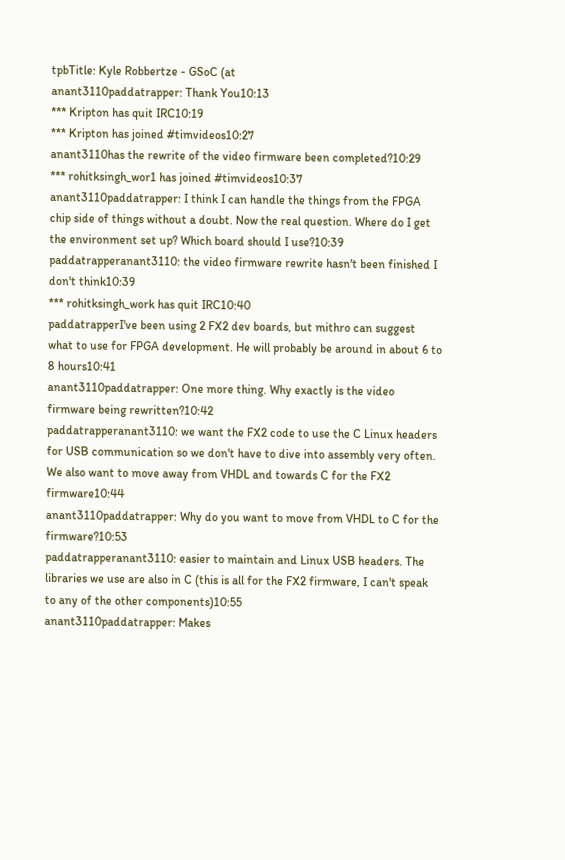tpbTitle: Kyle Robbertze - GSoC (at
anant3110paddatrapper: Thank You10:13
*** Kripton has quit IRC10:19
*** Kripton has joined #timvideos10:27
anant3110has the rewrite of the video firmware been completed?10:29
*** rohitksingh_wor1 has joined #timvideos10:37
anant3110paddatrapper: I think I can handle the things from the FPGA chip side of things without a doubt. Now the real question. Where do I get the environment set up? Which board should I use?10:39
paddatrapperanant3110: the video firmware rewrite hasn't been finished I don't think10:39
*** rohitksingh_work has quit IRC10:40
paddatrapperI've been using 2 FX2 dev boards, but mithro can suggest what to use for FPGA development. He will probably be around in about 6 to 8 hours10:41
anant3110paddatrapper: One more thing. Why exactly is the video firmware being rewritten?10:42
paddatrapperanant3110: we want the FX2 code to use the C Linux headers for USB communication so we don't have to dive into assembly very often. We also want to move away from VHDL and towards C for the FX2 firmware10:44
anant3110paddatrapper: Why do you want to move from VHDL to C for the firmware?10:53
paddatrapperanant3110: easier to maintain and Linux USB headers. The libraries we use are also in C (this is all for the FX2 firmware, I can't speak to any of the other components)10:55
anant3110paddatrapper: Makes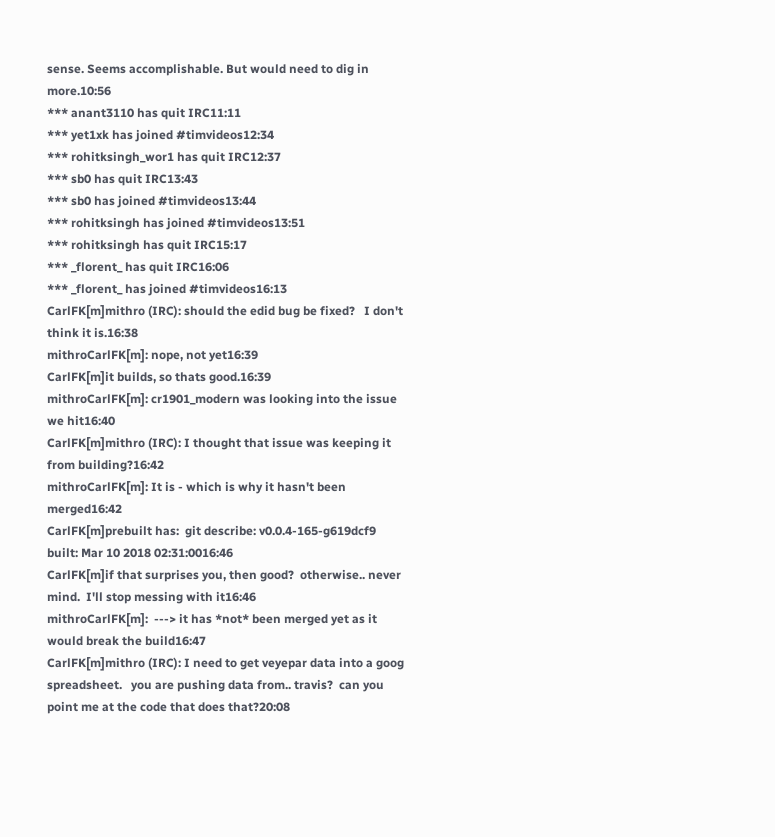sense. Seems accomplishable. But would need to dig in more.10:56
*** anant3110 has quit IRC11:11
*** yet1xk has joined #timvideos12:34
*** rohitksingh_wor1 has quit IRC12:37
*** sb0 has quit IRC13:43
*** sb0 has joined #timvideos13:44
*** rohitksingh has joined #timvideos13:51
*** rohitksingh has quit IRC15:17
*** _florent_ has quit IRC16:06
*** _florent_ has joined #timvideos16:13
CarlFK[m]mithro (IRC): should the edid bug be fixed?   I don't think it is.16:38
mithroCarlFK[m]: nope, not yet16:39
CarlFK[m]it builds, so thats good.16:39
mithroCarlFK[m]: cr1901_modern was looking into the issue we hit16:40
CarlFK[m]mithro (IRC): I thought that issue was keeping it from building?16:42
mithroCarlFK[m]: It is - which is why it hasn't been merged16:42
CarlFK[m]prebuilt has:  git describe: v0.0.4-165-g619dcf9           built: Mar 10 2018 02:31:0016:46
CarlFK[m]if that surprises you, then good?  otherwise.. never mind.  I'll stop messing with it16:46
mithroCarlFK[m]:  ---> it has *not* been merged yet as it would break the build16:47
CarlFK[m]mithro (IRC): I need to get veyepar data into a goog spreadsheet.   you are pushing data from.. travis?  can you point me at the code that does that?20:08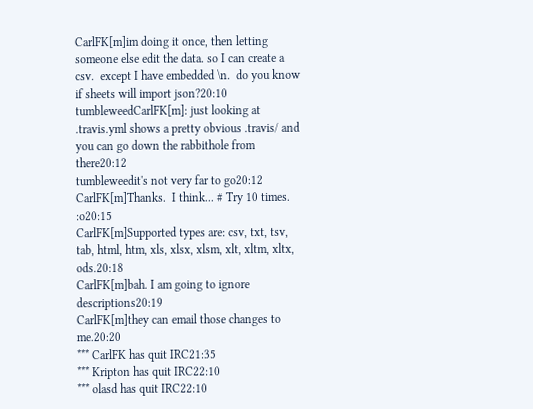CarlFK[m]im doing it once, then letting someone else edit the data. so I can create a csv.  except I have embedded \n.  do you know if sheets will import json?20:10
tumbleweedCarlFK[m]: just looking at .travis.yml shows a pretty obvious .travis/ and you can go down the rabbithole from there20:12
tumbleweedit's not very far to go20:12
CarlFK[m]Thanks.  I think... # Try 10 times.  :o20:15
CarlFK[m]Supported types are: csv, txt, tsv, tab, html, htm, xls, xlsx, xlsm, xlt, xltm, xltx, ods.20:18
CarlFK[m]bah. I am going to ignore descriptions20:19
CarlFK[m]they can email those changes to me.20:20
*** CarlFK has quit IRC21:35
*** Kripton has quit IRC22:10
*** olasd has quit IRC22:10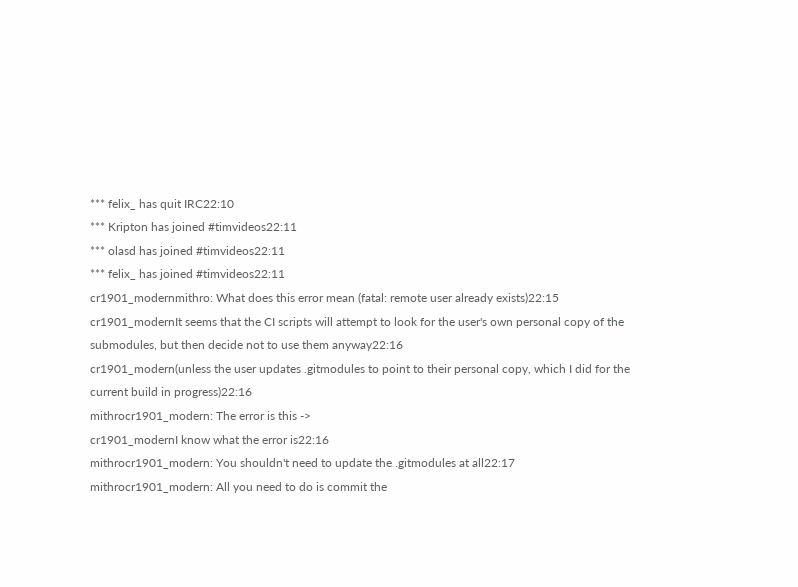*** felix_ has quit IRC22:10
*** Kripton has joined #timvideos22:11
*** olasd has joined #timvideos22:11
*** felix_ has joined #timvideos22:11
cr1901_modernmithro: What does this error mean (fatal: remote user already exists)22:15
cr1901_modernIt seems that the CI scripts will attempt to look for the user's own personal copy of the submodules, but then decide not to use them anyway22:16
cr1901_modern(unless the user updates .gitmodules to point to their personal copy, which I did for the current build in progress)22:16
mithrocr1901_modern: The error is this ->
cr1901_modernI know what the error is22:16
mithrocr1901_modern: You shouldn't need to update the .gitmodules at all22:17
mithrocr1901_modern: All you need to do is commit the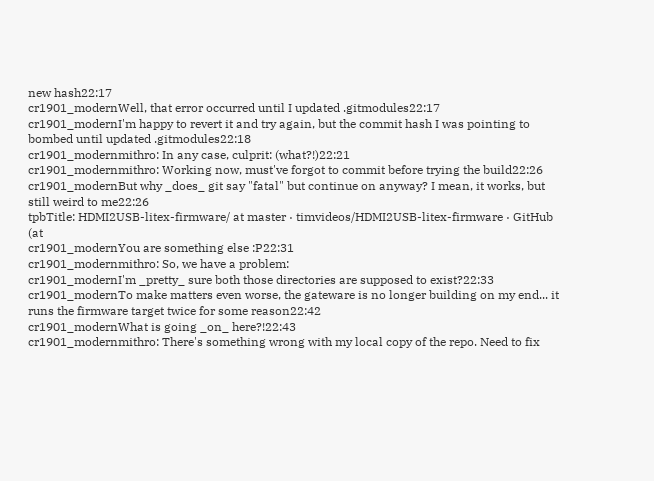new hash22:17
cr1901_modernWell, that error occurred until I updated .gitmodules22:17
cr1901_modernI'm happy to revert it and try again, but the commit hash I was pointing to bombed until updated .gitmodules22:18
cr1901_modernmithro: In any case, culprit: (what?!)22:21
cr1901_modernmithro: Working now, must've forgot to commit before trying the build22:26
cr1901_modernBut why _does_ git say "fatal" but continue on anyway? I mean, it works, but still weird to me22:26
tpbTitle: HDMI2USB-litex-firmware/ at master · timvideos/HDMI2USB-litex-firmware · GitHub (at
cr1901_modernYou are something else :P22:31
cr1901_modernmithro: So, we have a problem:
cr1901_modernI'm _pretty_ sure both those directories are supposed to exist?22:33
cr1901_modernTo make matters even worse, the gateware is no longer building on my end... it runs the firmware target twice for some reason22:42
cr1901_modernWhat is going _on_ here?!22:43
cr1901_modernmithro: There's something wrong with my local copy of the repo. Need to fix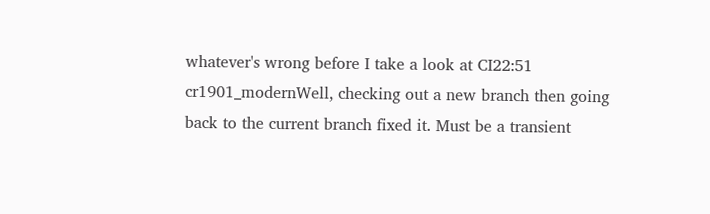whatever's wrong before I take a look at CI22:51
cr1901_modernWell, checking out a new branch then going back to the current branch fixed it. Must be a transient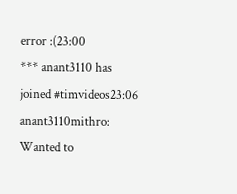error :(23:00
*** anant3110 has joined #timvideos23:06
anant3110mithro: Wanted to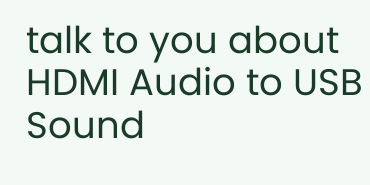talk to you about HDMI Audio to USB Sound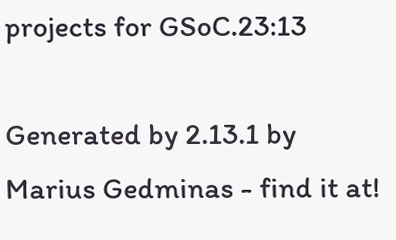projects for GSoC.23:13

Generated by 2.13.1 by Marius Gedminas - find it at!